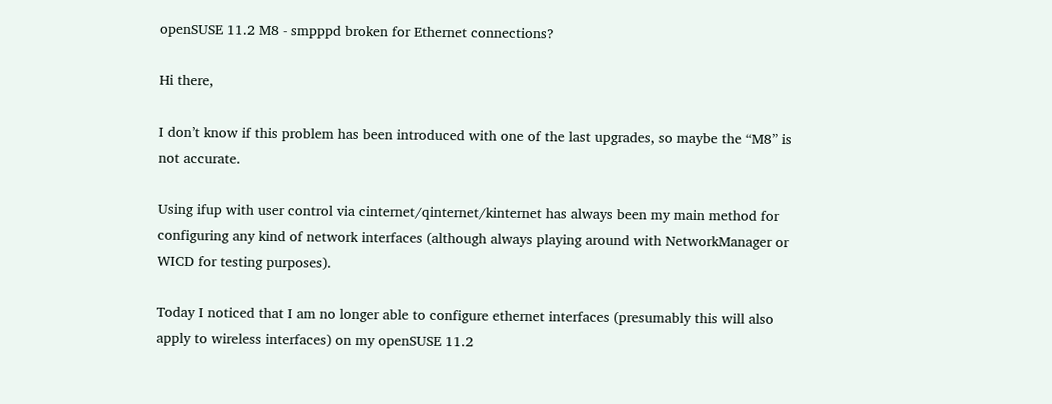openSUSE 11.2 M8 - smpppd broken for Ethernet connections?

Hi there,

I don’t know if this problem has been introduced with one of the last upgrades, so maybe the “M8” is not accurate.

Using ifup with user control via cinternet/qinternet/kinternet has always been my main method for configuring any kind of network interfaces (although always playing around with NetworkManager or WICD for testing purposes).

Today I noticed that I am no longer able to configure ethernet interfaces (presumably this will also apply to wireless interfaces) on my openSUSE 11.2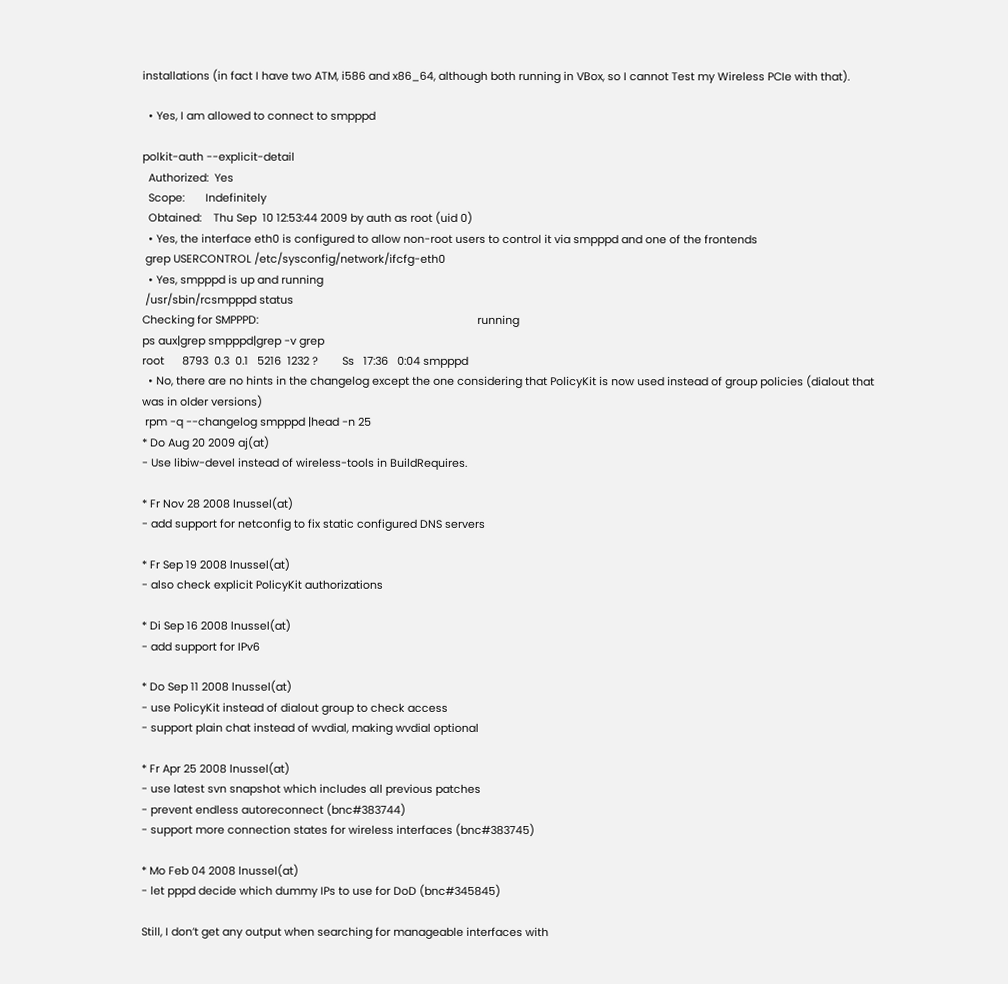installations (in fact I have two ATM, i586 and x86_64, although both running in VBox, so I cannot Test my Wireless PCIe with that).

  • Yes, I am allowed to connect to smpppd

polkit-auth --explicit-detail
  Authorized:  Yes
  Scope:       Indefinitely
  Obtained:    Thu Sep  10 12:53:44 2009 by auth as root (uid 0)
  • Yes, the interface eth0 is configured to allow non-root users to control it via smpppd and one of the frontends
 grep USERCONTROL /etc/sysconfig/network/ifcfg-eth0
  • Yes, smpppd is up and running
 /usr/sbin/rcsmpppd status
Checking for SMPPPD:                                                                         running
ps aux|grep smpppd|grep -v grep
root      8793  0.3  0.1   5216  1232 ?        Ss   17:36   0:04 smpppd
  • No, there are no hints in the changelog except the one considering that PolicyKit is now used instead of group policies (dialout that was in older versions)
 rpm -q --changelog smpppd |head -n 25
* Do Aug 20 2009 aj(at)
- Use libiw-devel instead of wireless-tools in BuildRequires.

* Fr Nov 28 2008 lnussel(at)
- add support for netconfig to fix static configured DNS servers

* Fr Sep 19 2008 lnussel(at)
- also check explicit PolicyKit authorizations

* Di Sep 16 2008 lnussel(at)
- add support for IPv6

* Do Sep 11 2008 lnussel(at)
- use PolicyKit instead of dialout group to check access
- support plain chat instead of wvdial, making wvdial optional

* Fr Apr 25 2008 lnussel(at)
- use latest svn snapshot which includes all previous patches
- prevent endless autoreconnect (bnc#383744)
- support more connection states for wireless interfaces (bnc#383745)

* Mo Feb 04 2008 lnussel(at)
- let pppd decide which dummy IPs to use for DoD (bnc#345845)

Still, I don’t get any output when searching for manageable interfaces with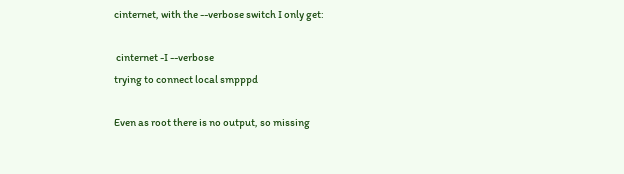cinternet, with the --verbose switch I only get:

 cinternet -I --verbose
trying to connect local smpppd

Even as root there is no output, so missing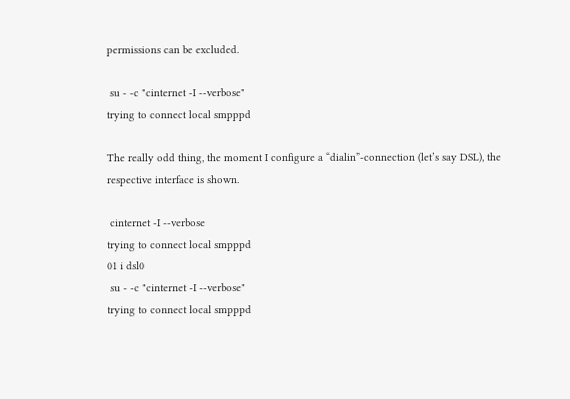permissions can be excluded.

 su - -c "cinternet -I --verbose"
trying to connect local smpppd

The really odd thing, the moment I configure a “dialin”-connection (let’s say DSL), the respective interface is shown.

 cinternet -I --verbose
trying to connect local smpppd
01 i dsl0
 su - -c "cinternet -I --verbose"
trying to connect local smpppd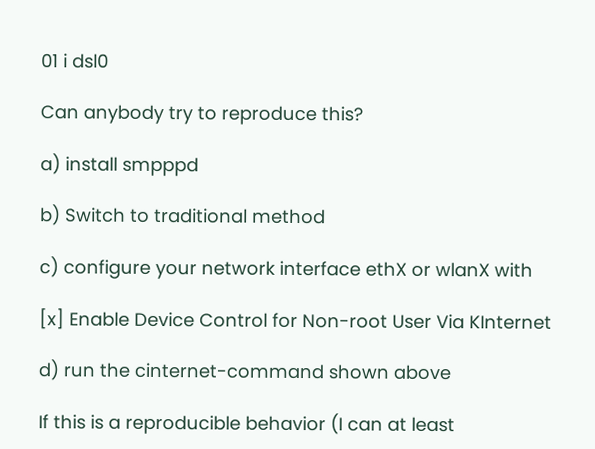01 i dsl0

Can anybody try to reproduce this?

a) install smpppd

b) Switch to traditional method

c) configure your network interface ethX or wlanX with

[x] Enable Device Control for Non-root User Via KInternet

d) run the cinternet-command shown above

If this is a reproducible behavior (I can at least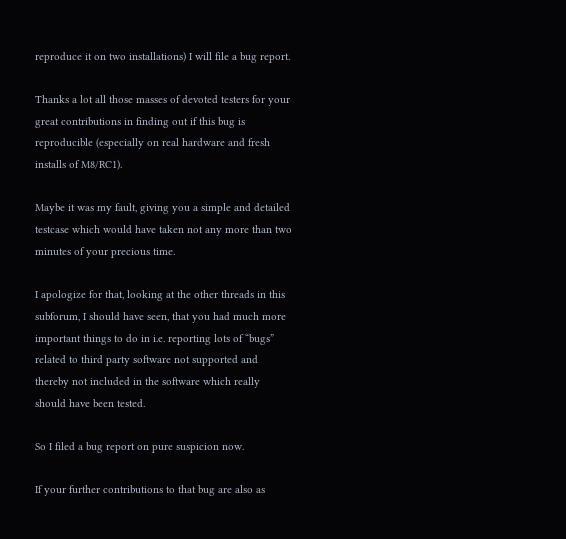reproduce it on two installations) I will file a bug report.

Thanks a lot all those masses of devoted testers for your great contributions in finding out if this bug is reproducible (especially on real hardware and fresh installs of M8/RC1).

Maybe it was my fault, giving you a simple and detailed testcase which would have taken not any more than two minutes of your precious time.

I apologize for that, looking at the other threads in this subforum, I should have seen, that you had much more important things to do in i.e. reporting lots of “bugs” related to third party software not supported and thereby not included in the software which really should have been tested.

So I filed a bug report on pure suspicion now.

If your further contributions to that bug are also as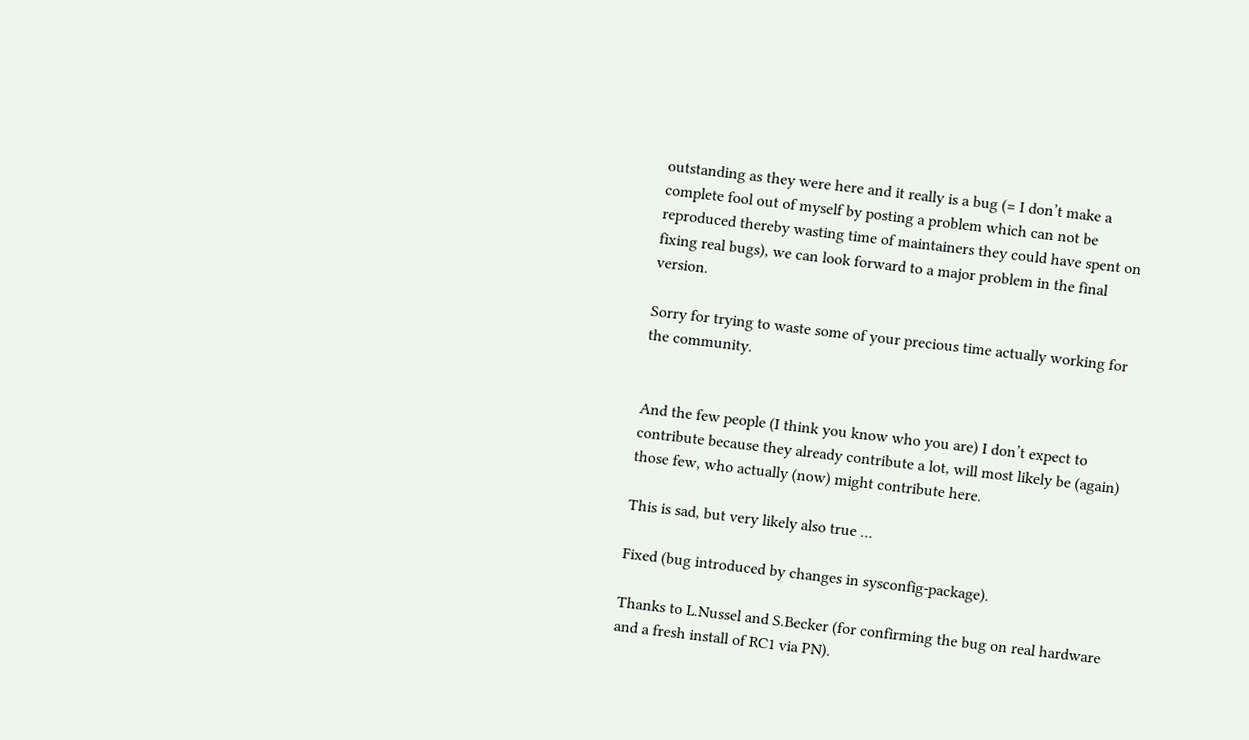outstanding as they were here and it really is a bug (= I don’t make a complete fool out of myself by posting a problem which can not be reproduced thereby wasting time of maintainers they could have spent on fixing real bugs), we can look forward to a major problem in the final version.

Sorry for trying to waste some of your precious time actually working for the community.


And the few people (I think you know who you are) I don’t expect to contribute because they already contribute a lot, will most likely be (again) those few, who actually (now) might contribute here.

This is sad, but very likely also true …

Fixed (bug introduced by changes in sysconfig-package).

Thanks to L.Nussel and S.Becker (for confirming the bug on real hardware and a fresh install of RC1 via PN).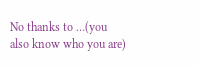No thanks to …(you also know who you are)